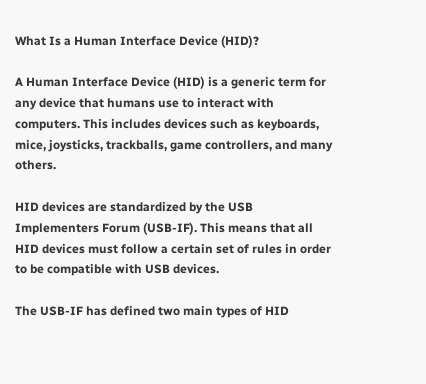What Is a Human Interface Device (HID)?

A Human Interface Device (HID) is a generic term for any device that humans use to interact with computers. This includes devices such as keyboards, mice, joysticks, trackballs, game controllers, and many others.

HID devices are standardized by the USB Implementers Forum (USB-IF). This means that all HID devices must follow a certain set of rules in order to be compatible with USB devices.

The USB-IF has defined two main types of HID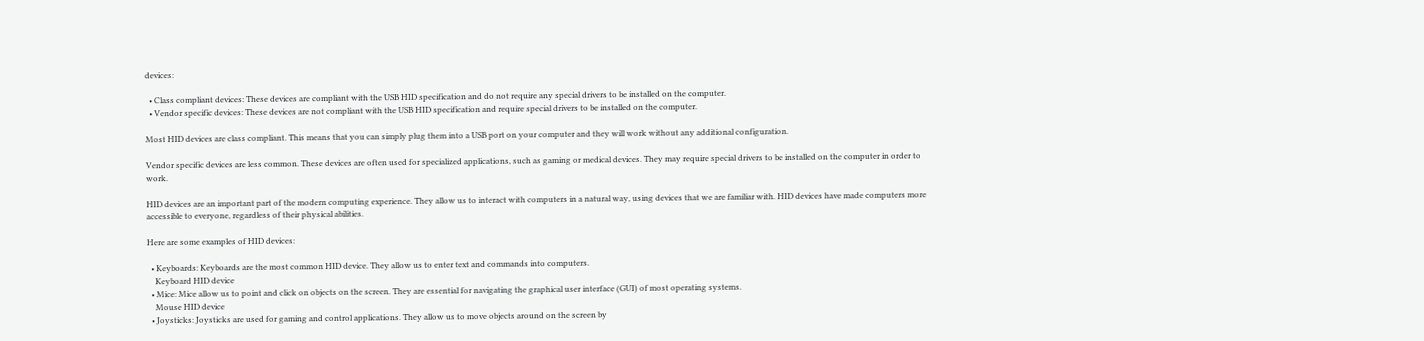devices:

  • Class compliant devices: These devices are compliant with the USB HID specification and do not require any special drivers to be installed on the computer.
  • Vendor specific devices: These devices are not compliant with the USB HID specification and require special drivers to be installed on the computer.

Most HID devices are class compliant. This means that you can simply plug them into a USB port on your computer and they will work without any additional configuration.

Vendor specific devices are less common. These devices are often used for specialized applications, such as gaming or medical devices. They may require special drivers to be installed on the computer in order to work.

HID devices are an important part of the modern computing experience. They allow us to interact with computers in a natural way, using devices that we are familiar with. HID devices have made computers more accessible to everyone, regardless of their physical abilities.

Here are some examples of HID devices:

  • Keyboards: Keyboards are the most common HID device. They allow us to enter text and commands into computers.
    Keyboard HID device
  • Mice: Mice allow us to point and click on objects on the screen. They are essential for navigating the graphical user interface (GUI) of most operating systems.
    Mouse HID device
  • Joysticks: Joysticks are used for gaming and control applications. They allow us to move objects around on the screen by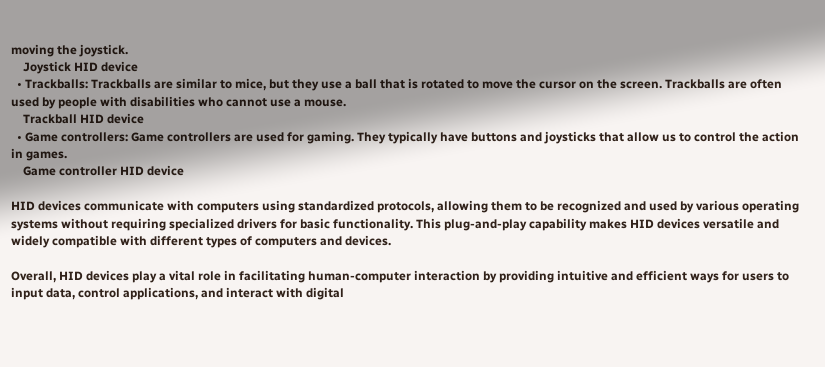moving the joystick.
    Joystick HID device
  • Trackballs: Trackballs are similar to mice, but they use a ball that is rotated to move the cursor on the screen. Trackballs are often used by people with disabilities who cannot use a mouse.
    Trackball HID device
  • Game controllers: Game controllers are used for gaming. They typically have buttons and joysticks that allow us to control the action in games.
    Game controller HID device

HID devices communicate with computers using standardized protocols, allowing them to be recognized and used by various operating systems without requiring specialized drivers for basic functionality. This plug-and-play capability makes HID devices versatile and widely compatible with different types of computers and devices.

Overall, HID devices play a vital role in facilitating human-computer interaction by providing intuitive and efficient ways for users to input data, control applications, and interact with digital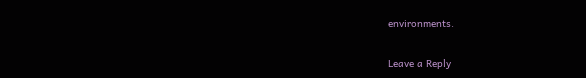environments.

Leave a Reply